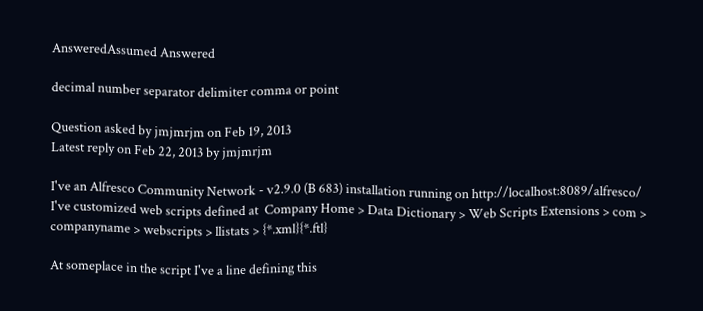AnsweredAssumed Answered

decimal number separator delimiter comma or point

Question asked by jmjmrjm on Feb 19, 2013
Latest reply on Feb 22, 2013 by jmjmrjm

I've an Alfresco Community Network - v2.9.0 (B 683) installation running on http://localhost:8089/alfresco/
I've customized web scripts defined at  Company Home > Data Dictionary > Web Scripts Extensions > com > companyname > webscripts > llistats > {*.xml}{*.ftl}

At someplace in the script I've a line defining this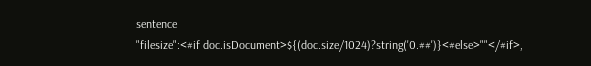sentence
"filesize":<#if doc.isDocument>${(doc.size/1024)?string('0.##')}<#else>""</#if>,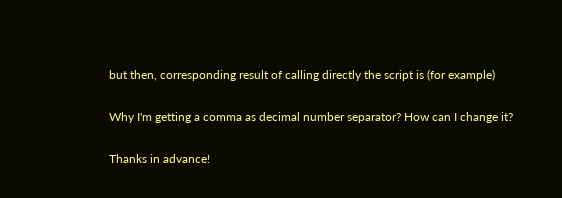but then, corresponding result of calling directly the script is (for example)

Why I'm getting a comma as decimal number separator? How can I change it?

Thanks in advance!